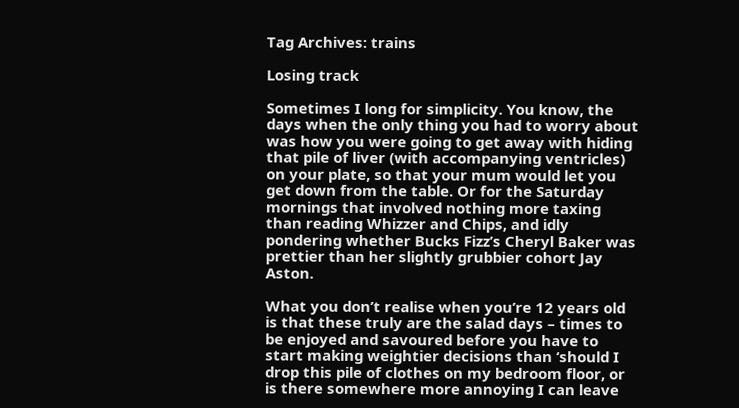Tag Archives: trains

Losing track

Sometimes I long for simplicity. You know, the days when the only thing you had to worry about was how you were going to get away with hiding that pile of liver (with accompanying ventricles) on your plate, so that your mum would let you get down from the table. Or for the Saturday mornings that involved nothing more taxing than reading Whizzer and Chips, and idly pondering whether Bucks Fizz’s Cheryl Baker was prettier than her slightly grubbier cohort Jay Aston.

What you don’t realise when you’re 12 years old is that these truly are the salad days – times to be enjoyed and savoured before you have to start making weightier decisions than ‘should I drop this pile of clothes on my bedroom floor, or is there somewhere more annoying I can leave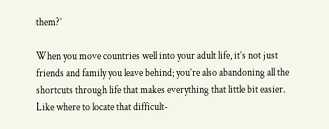them?’

When you move countries well into your adult life, it’s not just friends and family you leave behind; you’re also abandoning all the shortcuts through life that makes everything that little bit easier. Like where to locate that difficult-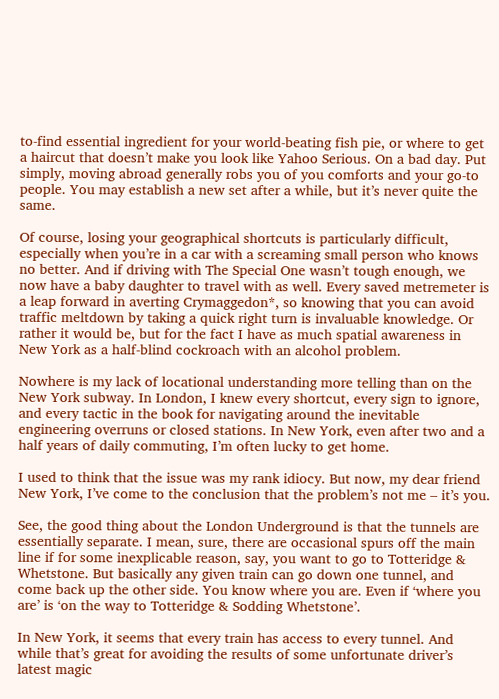to-find essential ingredient for your world-beating fish pie, or where to get a haircut that doesn’t make you look like Yahoo Serious. On a bad day. Put simply, moving abroad generally robs you of you comforts and your go-to people. You may establish a new set after a while, but it’s never quite the same.

Of course, losing your geographical shortcuts is particularly difficult, especially when you’re in a car with a screaming small person who knows no better. And if driving with The Special One wasn’t tough enough, we now have a baby daughter to travel with as well. Every saved metremeter is a leap forward in averting Crymaggedon*, so knowing that you can avoid traffic meltdown by taking a quick right turn is invaluable knowledge. Or rather it would be, but for the fact I have as much spatial awareness in New York as a half-blind cockroach with an alcohol problem.

Nowhere is my lack of locational understanding more telling than on the New York subway. In London, I knew every shortcut, every sign to ignore, and every tactic in the book for navigating around the inevitable engineering overruns or closed stations. In New York, even after two and a half years of daily commuting, I’m often lucky to get home.

I used to think that the issue was my rank idiocy. But now, my dear friend New York, I’ve come to the conclusion that the problem’s not me – it’s you.

See, the good thing about the London Underground is that the tunnels are essentially separate. I mean, sure, there are occasional spurs off the main line if for some inexplicable reason, say, you want to go to Totteridge & Whetstone. But basically any given train can go down one tunnel, and come back up the other side. You know where you are. Even if ‘where you are’ is ‘on the way to Totteridge & Sodding Whetstone’.

In New York, it seems that every train has access to every tunnel. And while that’s great for avoiding the results of some unfortunate driver’s latest magic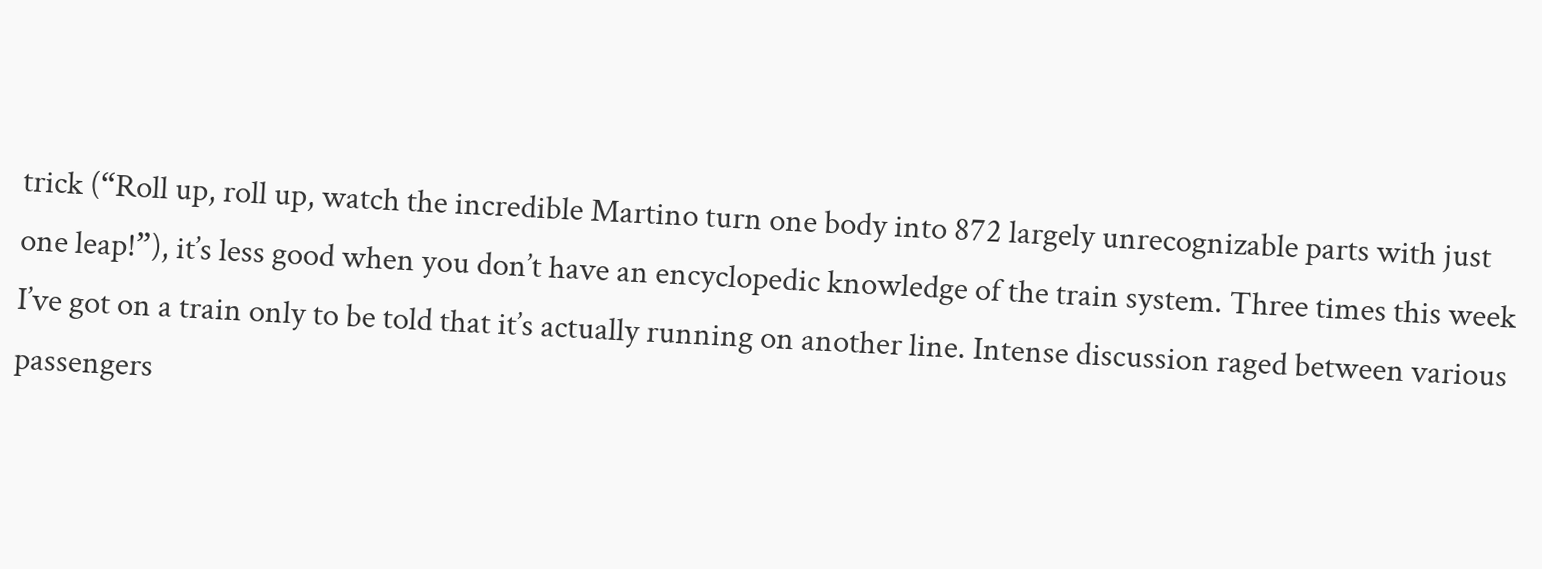trick (“Roll up, roll up, watch the incredible Martino turn one body into 872 largely unrecognizable parts with just one leap!”), it’s less good when you don’t have an encyclopedic knowledge of the train system. Three times this week I’ve got on a train only to be told that it’s actually running on another line. Intense discussion raged between various passengers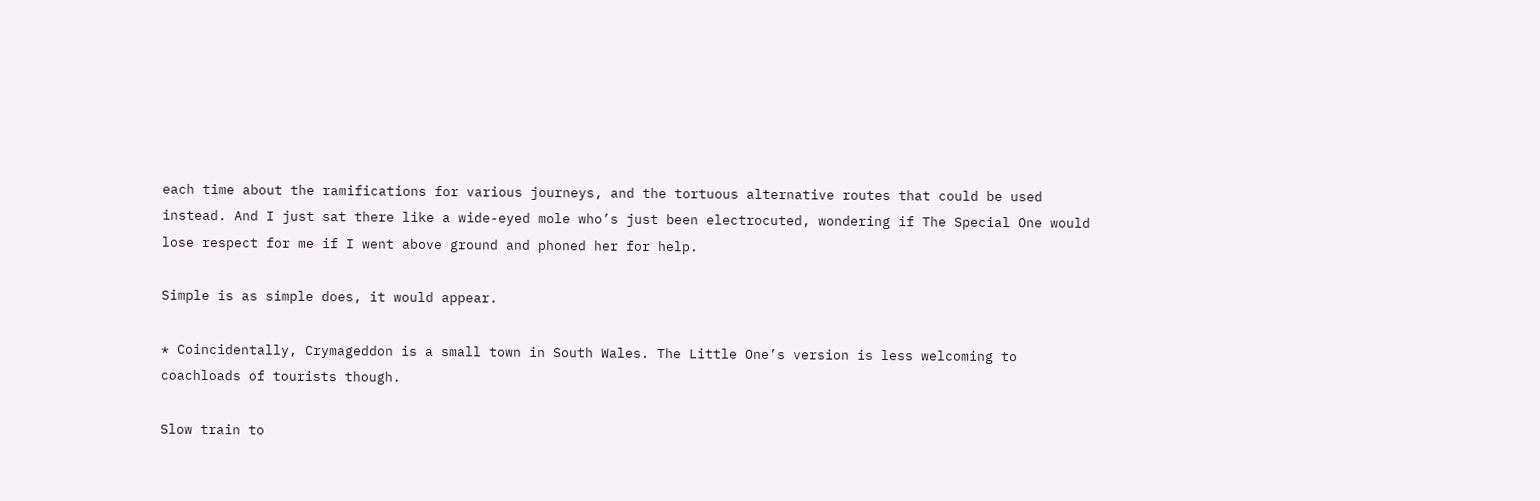each time about the ramifications for various journeys, and the tortuous alternative routes that could be used instead. And I just sat there like a wide-eyed mole who’s just been electrocuted, wondering if The Special One would lose respect for me if I went above ground and phoned her for help.

Simple is as simple does, it would appear.

* Coincidentally, Crymageddon is a small town in South Wales. The Little One’s version is less welcoming to coachloads of tourists though.

Slow train to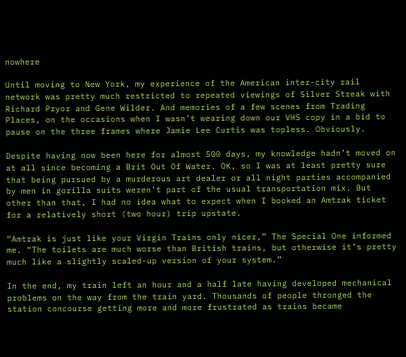nowhere

Until moving to New York, my experience of the American inter-city rail network was pretty much restricted to repeated viewings of Silver Streak with Richard Pryor and Gene Wilder. And memories of a few scenes from Trading Places, on the occasions when I wasn’t wearing down our VHS copy in a bid to pause on the three frames where Jamie Lee Curtis was topless. Obviously.

Despite having now been here for almost 500 days, my knowledge hadn’t moved on at all since becoming a Brit Out Of Water. OK, so I was at least pretty sure that being pursued by a murderous art dealer or all night parties accompanied by men in gorilla suits weren’t part of the usual transportation mix. But other than that, I had no idea what to expect when I booked an Amtrak ticket for a relatively short (two hour) trip upstate.

“Amtrak is just like your Virgin Trains only nicer,” The Special One informed me. “The toilets are much worse than British trains, but otherwise it’s pretty much like a slightly scaled-up version of your system.”

In the end, my train left an hour and a half late having developed mechanical problems on the way from the train yard. Thousands of people thronged the station concourse getting more and more frustrated as trains became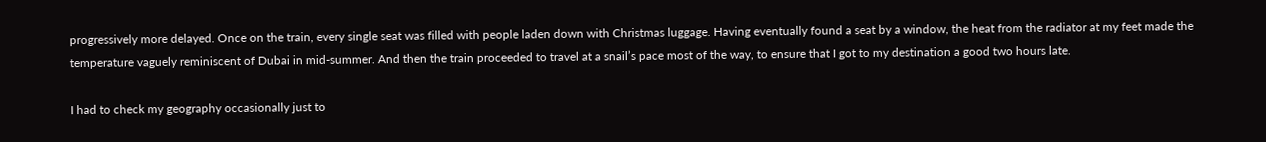progressively more delayed. Once on the train, every single seat was filled with people laden down with Christmas luggage. Having eventually found a seat by a window, the heat from the radiator at my feet made the temperature vaguely reminiscent of Dubai in mid-summer. And then the train proceeded to travel at a snail’s pace most of the way, to ensure that I got to my destination a good two hours late.

I had to check my geography occasionally just to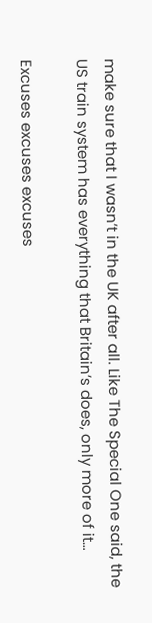make sure that I wasn’t in the UK after all. Like The Special One said, the US train system has everything that Britain’s does, only more of it…

Excuses excuses excuses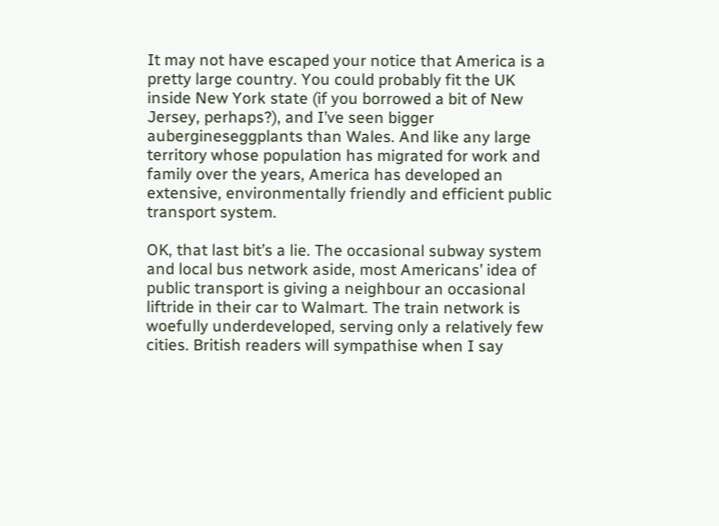It may not have escaped your notice that America is a pretty large country. You could probably fit the UK inside New York state (if you borrowed a bit of New Jersey, perhaps?), and I’ve seen bigger aubergineseggplants than Wales. And like any large territory whose population has migrated for work and family over the years, America has developed an extensive, environmentally friendly and efficient public transport system.

OK, that last bit’s a lie. The occasional subway system and local bus network aside, most Americans’ idea of public transport is giving a neighbour an occasional liftride in their car to Walmart. The train network is woefully underdeveloped, serving only a relatively few cities. British readers will sympathise when I say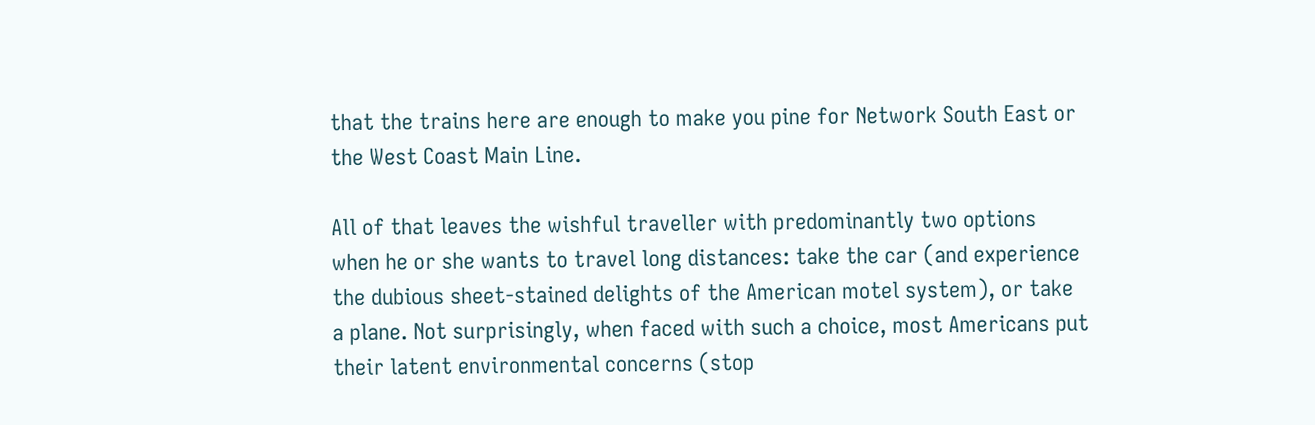that the trains here are enough to make you pine for Network South East or the West Coast Main Line.

All of that leaves the wishful traveller with predominantly two options when he or she wants to travel long distances: take the car (and experience the dubious sheet-stained delights of the American motel system), or take a plane. Not surprisingly, when faced with such a choice, most Americans put their latent environmental concerns (stop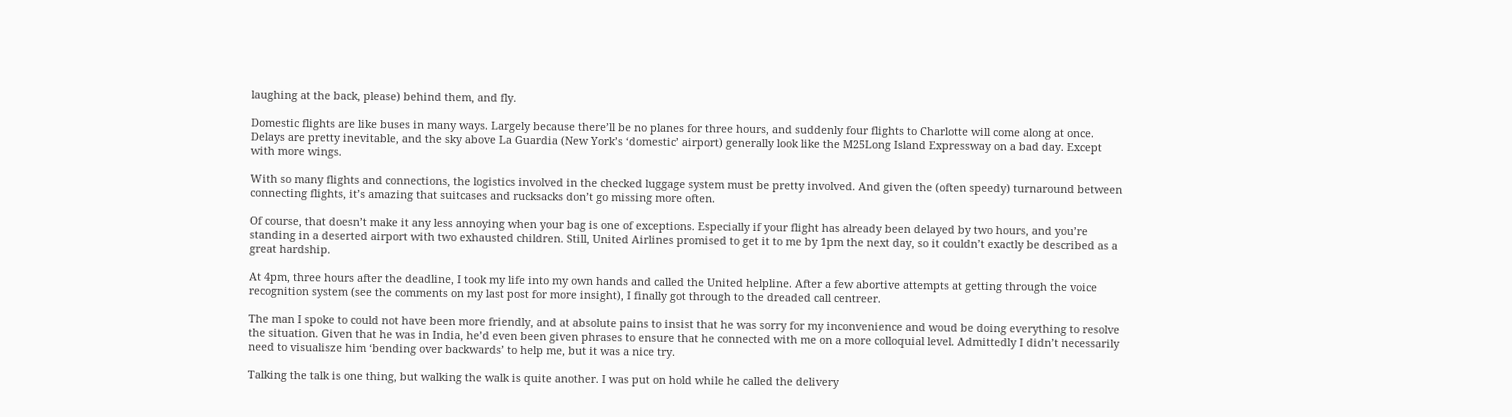laughing at the back, please) behind them, and fly.

Domestic flights are like buses in many ways. Largely because there’ll be no planes for three hours, and suddenly four flights to Charlotte will come along at once. Delays are pretty inevitable, and the sky above La Guardia (New York’s ‘domestic’ airport) generally look like the M25Long Island Expressway on a bad day. Except with more wings.

With so many flights and connections, the logistics involved in the checked luggage system must be pretty involved. And given the (often speedy) turnaround between connecting flights, it’s amazing that suitcases and rucksacks don’t go missing more often.

Of course, that doesn’t make it any less annoying when your bag is one of exceptions. Especially if your flight has already been delayed by two hours, and you’re standing in a deserted airport with two exhausted children. Still, United Airlines promised to get it to me by 1pm the next day, so it couldn’t exactly be described as a great hardship.

At 4pm, three hours after the deadline, I took my life into my own hands and called the United helpline. After a few abortive attempts at getting through the voice recognition system (see the comments on my last post for more insight), I finally got through to the dreaded call centreer.

The man I spoke to could not have been more friendly, and at absolute pains to insist that he was sorry for my inconvenience and woud be doing everything to resolve the situation. Given that he was in India, he’d even been given phrases to ensure that he connected with me on a more colloquial level. Admittedly I didn’t necessarily need to visualisze him ‘bending over backwards’ to help me, but it was a nice try.

Talking the talk is one thing, but walking the walk is quite another. I was put on hold while he called the delivery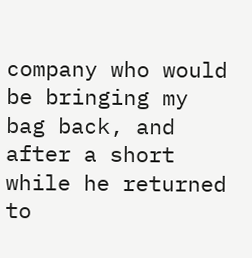company who would be bringing my bag back, and after a short while he returned to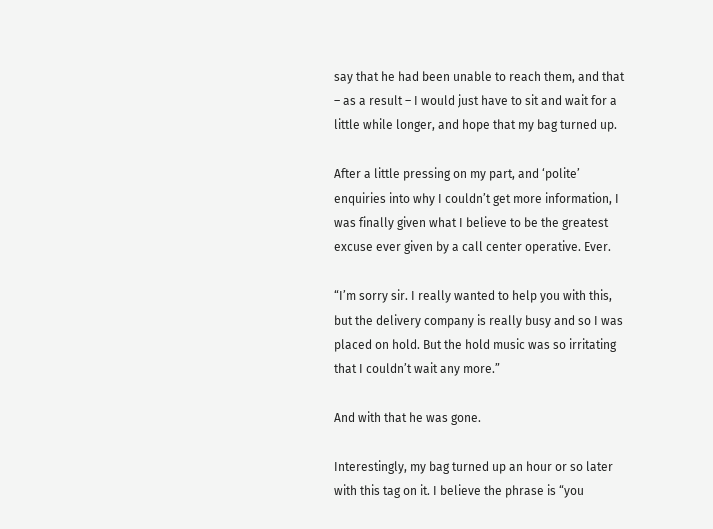say that he had been unable to reach them, and that – as a result – I would just have to sit and wait for a little while longer, and hope that my bag turned up.

After a little pressing on my part, and ‘polite’ enquiries into why I couldn’t get more information, I was finally given what I believe to be the greatest excuse ever given by a call center operative. Ever.

“I’m sorry sir. I really wanted to help you with this, but the delivery company is really busy and so I was placed on hold. But the hold music was so irritating that I couldn’t wait any more.”

And with that he was gone.

Interestingly, my bag turned up an hour or so later with this tag on it. I believe the phrase is “you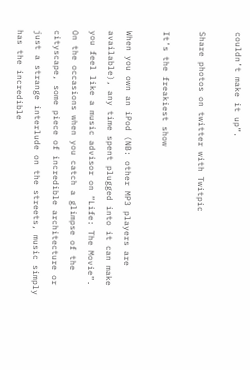couldn’t make it up”.

Share photos on twitter with Twitpic

It’s the freakiest show

When you own an iPod (NB: other MP3 players are available), any time spent plugged into it can make you feel like a music advisor on “Life: The Movie”. On the occasions when you catch a glimpse of the cityscape, some piece of incredible architecture or just a strange interlude on the streets, music simply has the incredible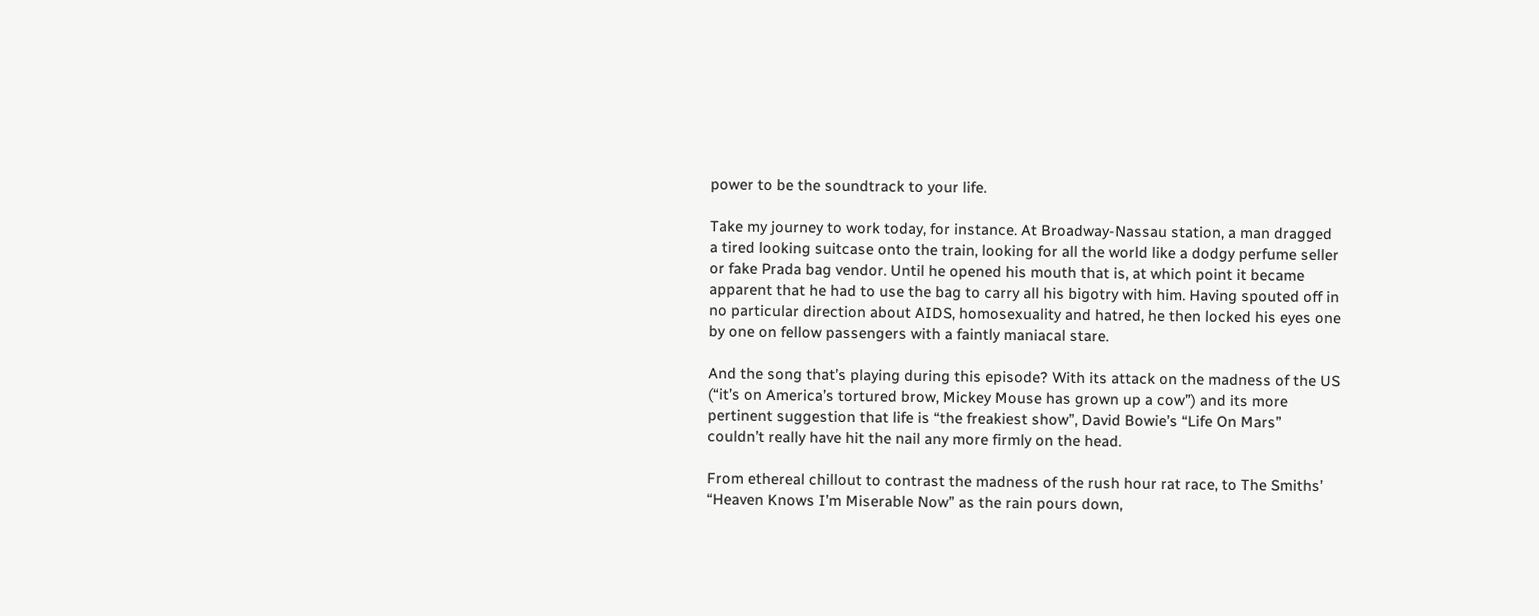power to be the soundtrack to your life.

Take my journey to work today, for instance. At Broadway-Nassau station, a man dragged a tired looking suitcase onto the train, looking for all the world like a dodgy perfume seller or fake Prada bag vendor. Until he opened his mouth that is, at which point it became apparent that he had to use the bag to carry all his bigotry with him. Having spouted off in no particular direction about AIDS, homosexuality and hatred, he then locked his eyes one by one on fellow passengers with a faintly maniacal stare.

And the song that’s playing during this episode? With its attack on the madness of the US (“it’s on America’s tortured brow, Mickey Mouse has grown up a cow”) and its more pertinent suggestion that life is “the freakiest show”, David Bowie’s “Life On Mars” couldn’t really have hit the nail any more firmly on the head.

From ethereal chillout to contrast the madness of the rush hour rat race, to The Smiths’ “Heaven Knows I’m Miserable Now” as the rain pours down,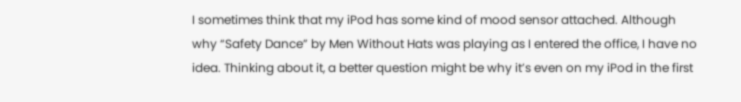I sometimes think that my iPod has some kind of mood sensor attached. Although why “Safety Dance” by Men Without Hats was playing as I entered the office, I have no idea. Thinking about it, a better question might be why it’s even on my iPod in the first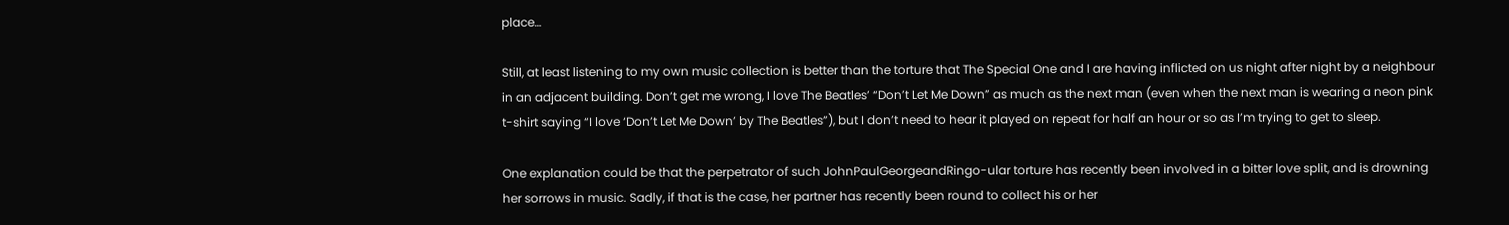place…

Still, at least listening to my own music collection is better than the torture that The Special One and I are having inflicted on us night after night by a neighbour in an adjacent building. Don’t get me wrong, I love The Beatles’ “Don’t Let Me Down” as much as the next man (even when the next man is wearing a neon pink t-shirt saying “I love ‘Don’t Let Me Down’ by The Beatles”), but I don’t need to hear it played on repeat for half an hour or so as I’m trying to get to sleep.

One explanation could be that the perpetrator of such JohnPaulGeorgeandRingo-ular torture has recently been involved in a bitter love split, and is drowning her sorrows in music. Sadly, if that is the case, her partner has recently been round to collect his or her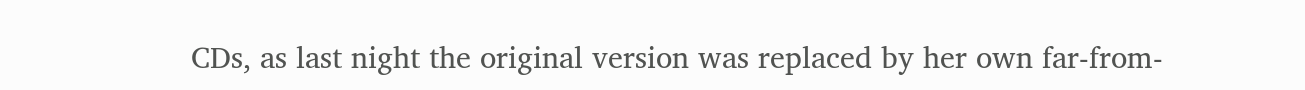CDs, as last night the original version was replaced by her own far-from-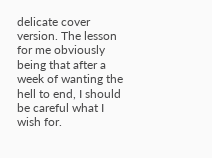delicate cover version. The lesson for me obviously being that after a week of wanting the hell to end, I should be careful what I wish for.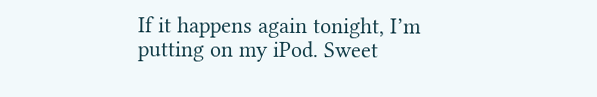If it happens again tonight, I’m putting on my iPod. Sweet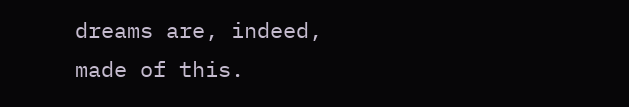dreams are, indeed, made of this.